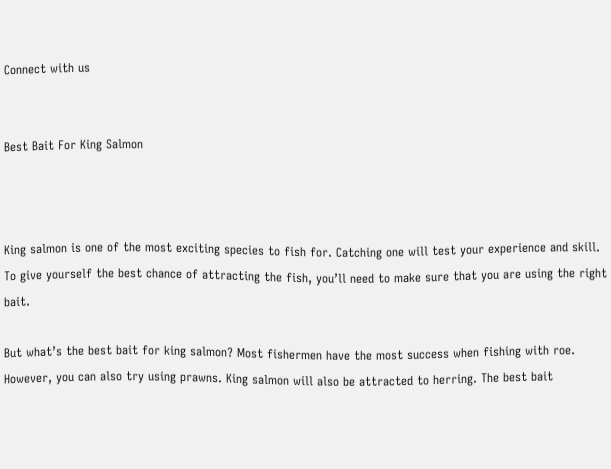Connect with us


Best Bait For King Salmon



King salmon is one of the most exciting species to fish for. Catching one will test your experience and skill. To give yourself the best chance of attracting the fish, you’ll need to make sure that you are using the right bait.

But what’s the best bait for king salmon? Most fishermen have the most success when fishing with roe. However, you can also try using prawns. King salmon will also be attracted to herring. The best bait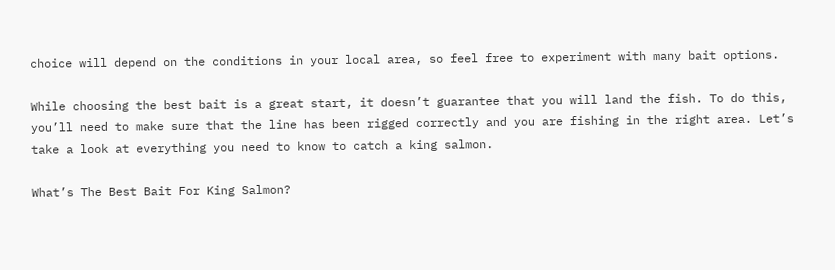choice will depend on the conditions in your local area, so feel free to experiment with many bait options.

While choosing the best bait is a great start, it doesn’t guarantee that you will land the fish. To do this, you’ll need to make sure that the line has been rigged correctly and you are fishing in the right area. Let’s take a look at everything you need to know to catch a king salmon.

What’s The Best Bait For King Salmon?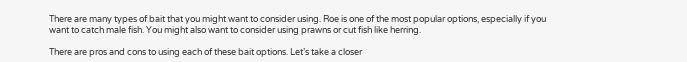There are many types of bait that you might want to consider using. Roe is one of the most popular options, especially if you want to catch male fish. You might also want to consider using prawns or cut fish like herring.

There are pros and cons to using each of these bait options. Let’s take a closer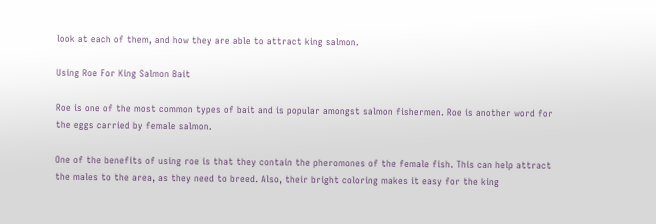look at each of them, and how they are able to attract king salmon.

Using Roe For King Salmon Bait

Roe is one of the most common types of bait and is popular amongst salmon fishermen. Roe is another word for the eggs carried by female salmon.

One of the benefits of using roe is that they contain the pheromones of the female fish. This can help attract the males to the area, as they need to breed. Also, their bright coloring makes it easy for the king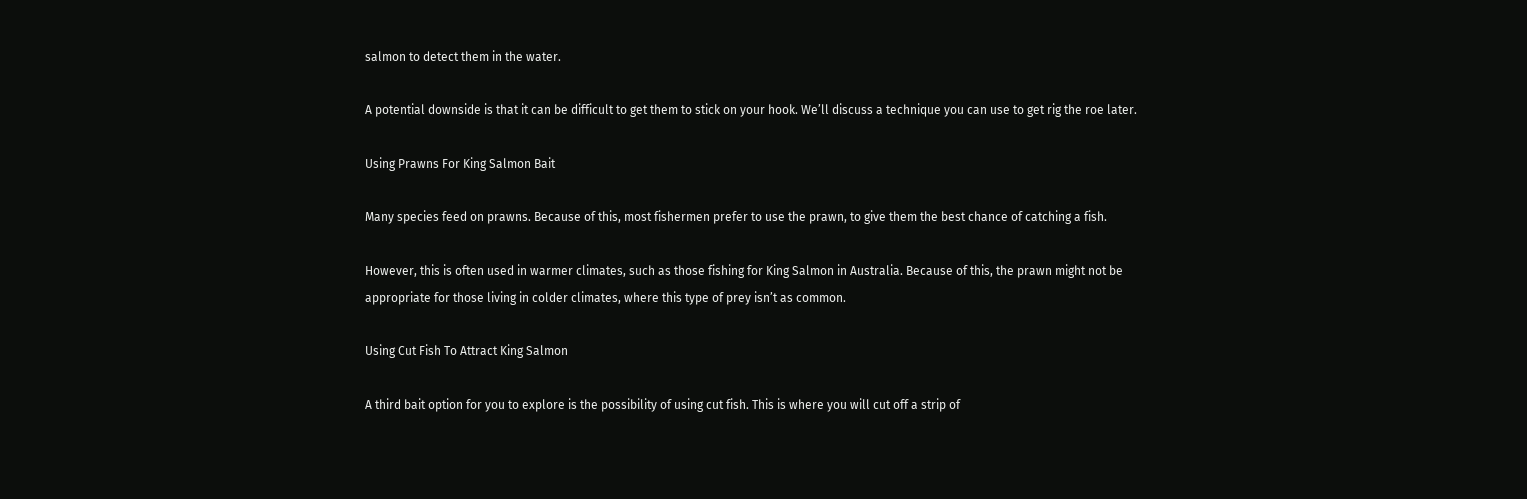salmon to detect them in the water.

A potential downside is that it can be difficult to get them to stick on your hook. We’ll discuss a technique you can use to get rig the roe later.

Using Prawns For King Salmon Bait

Many species feed on prawns. Because of this, most fishermen prefer to use the prawn, to give them the best chance of catching a fish.

However, this is often used in warmer climates, such as those fishing for King Salmon in Australia. Because of this, the prawn might not be appropriate for those living in colder climates, where this type of prey isn’t as common.

Using Cut Fish To Attract King Salmon

A third bait option for you to explore is the possibility of using cut fish. This is where you will cut off a strip of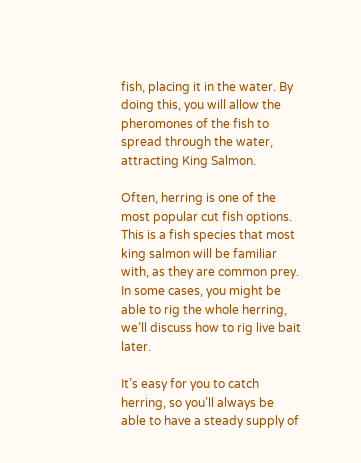fish, placing it in the water. By doing this, you will allow the pheromones of the fish to spread through the water, attracting King Salmon.

Often, herring is one of the most popular cut fish options. This is a fish species that most king salmon will be familiar with, as they are common prey. In some cases, you might be able to rig the whole herring, we’ll discuss how to rig live bait later.

It’s easy for you to catch herring, so you’ll always be able to have a steady supply of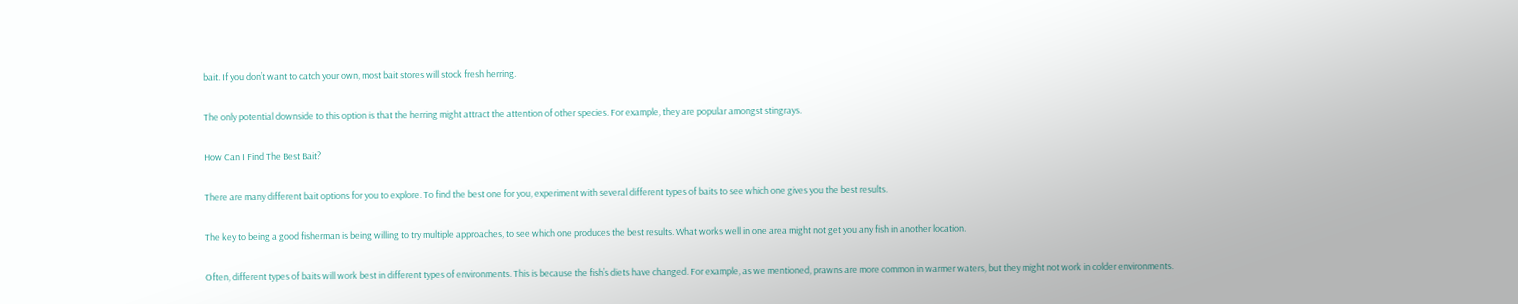bait. If you don’t want to catch your own, most bait stores will stock fresh herring.

The only potential downside to this option is that the herring might attract the attention of other species. For example, they are popular amongst stingrays.

How Can I Find The Best Bait?

There are many different bait options for you to explore. To find the best one for you, experiment with several different types of baits to see which one gives you the best results.

The key to being a good fisherman is being willing to try multiple approaches, to see which one produces the best results. What works well in one area might not get you any fish in another location.

Often, different types of baits will work best in different types of environments. This is because the fish’s diets have changed. For example, as we mentioned, prawns are more common in warmer waters, but they might not work in colder environments.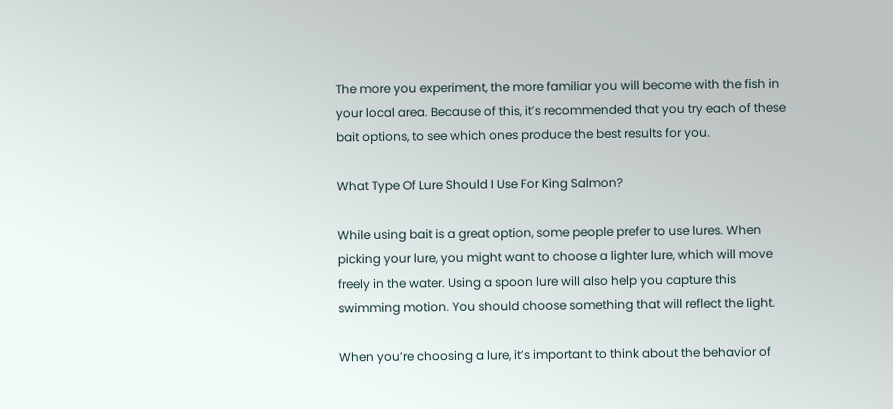The more you experiment, the more familiar you will become with the fish in your local area. Because of this, it’s recommended that you try each of these bait options, to see which ones produce the best results for you.

What Type Of Lure Should I Use For King Salmon?

While using bait is a great option, some people prefer to use lures. When picking your lure, you might want to choose a lighter lure, which will move freely in the water. Using a spoon lure will also help you capture this swimming motion. You should choose something that will reflect the light.

When you’re choosing a lure, it’s important to think about the behavior of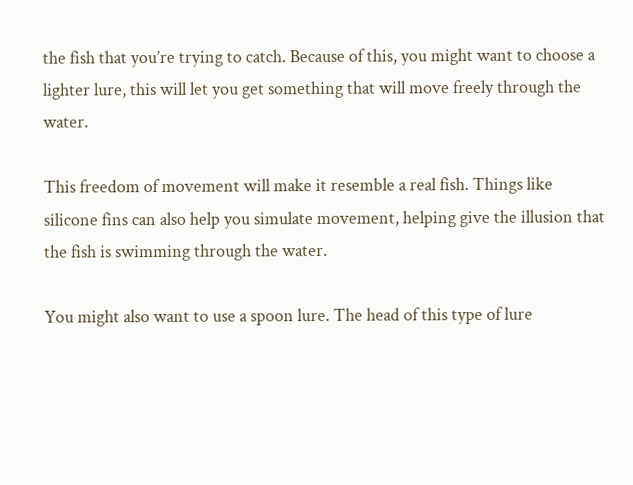the fish that you’re trying to catch. Because of this, you might want to choose a lighter lure, this will let you get something that will move freely through the water.

This freedom of movement will make it resemble a real fish. Things like silicone fins can also help you simulate movement, helping give the illusion that the fish is swimming through the water.

You might also want to use a spoon lure. The head of this type of lure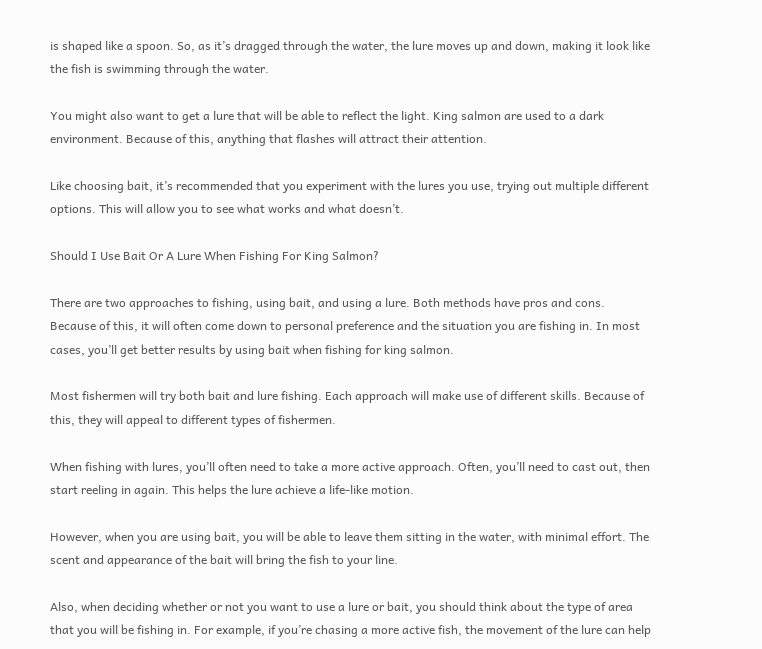is shaped like a spoon. So, as it’s dragged through the water, the lure moves up and down, making it look like the fish is swimming through the water.

You might also want to get a lure that will be able to reflect the light. King salmon are used to a dark environment. Because of this, anything that flashes will attract their attention.

Like choosing bait, it’s recommended that you experiment with the lures you use, trying out multiple different options. This will allow you to see what works and what doesn’t.

Should I Use Bait Or A Lure When Fishing For King Salmon?

There are two approaches to fishing, using bait, and using a lure. Both methods have pros and cons. Because of this, it will often come down to personal preference and the situation you are fishing in. In most cases, you’ll get better results by using bait when fishing for king salmon.

Most fishermen will try both bait and lure fishing. Each approach will make use of different skills. Because of this, they will appeal to different types of fishermen.

When fishing with lures, you’ll often need to take a more active approach. Often, you’ll need to cast out, then start reeling in again. This helps the lure achieve a life-like motion.

However, when you are using bait, you will be able to leave them sitting in the water, with minimal effort. The scent and appearance of the bait will bring the fish to your line.

Also, when deciding whether or not you want to use a lure or bait, you should think about the type of area that you will be fishing in. For example, if you’re chasing a more active fish, the movement of the lure can help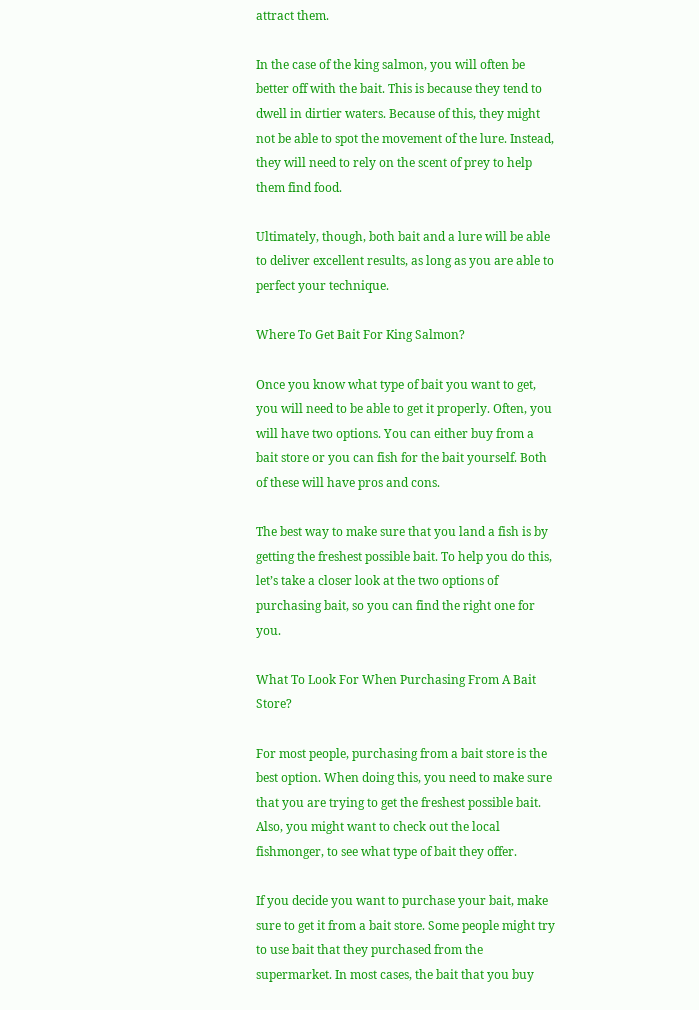attract them.

In the case of the king salmon, you will often be better off with the bait. This is because they tend to dwell in dirtier waters. Because of this, they might not be able to spot the movement of the lure. Instead, they will need to rely on the scent of prey to help them find food.

Ultimately, though, both bait and a lure will be able to deliver excellent results, as long as you are able to perfect your technique.

Where To Get Bait For King Salmon?

Once you know what type of bait you want to get, you will need to be able to get it properly. Often, you will have two options. You can either buy from a bait store or you can fish for the bait yourself. Both of these will have pros and cons.

The best way to make sure that you land a fish is by getting the freshest possible bait. To help you do this, let’s take a closer look at the two options of purchasing bait, so you can find the right one for you.

What To Look For When Purchasing From A Bait Store?

For most people, purchasing from a bait store is the best option. When doing this, you need to make sure that you are trying to get the freshest possible bait. Also, you might want to check out the local fishmonger, to see what type of bait they offer.

If you decide you want to purchase your bait, make sure to get it from a bait store. Some people might try to use bait that they purchased from the supermarket. In most cases, the bait that you buy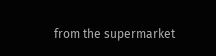from the supermarket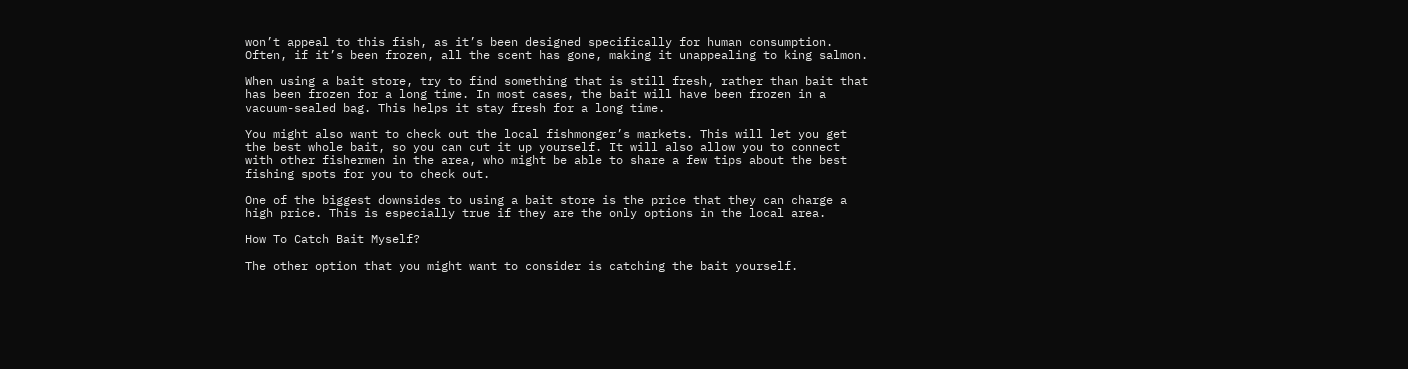won’t appeal to this fish, as it’s been designed specifically for human consumption. Often, if it’s been frozen, all the scent has gone, making it unappealing to king salmon.

When using a bait store, try to find something that is still fresh, rather than bait that has been frozen for a long time. In most cases, the bait will have been frozen in a vacuum-sealed bag. This helps it stay fresh for a long time.

You might also want to check out the local fishmonger’s markets. This will let you get the best whole bait, so you can cut it up yourself. It will also allow you to connect with other fishermen in the area, who might be able to share a few tips about the best fishing spots for you to check out.

One of the biggest downsides to using a bait store is the price that they can charge a high price. This is especially true if they are the only options in the local area.

How To Catch Bait Myself?

The other option that you might want to consider is catching the bait yourself.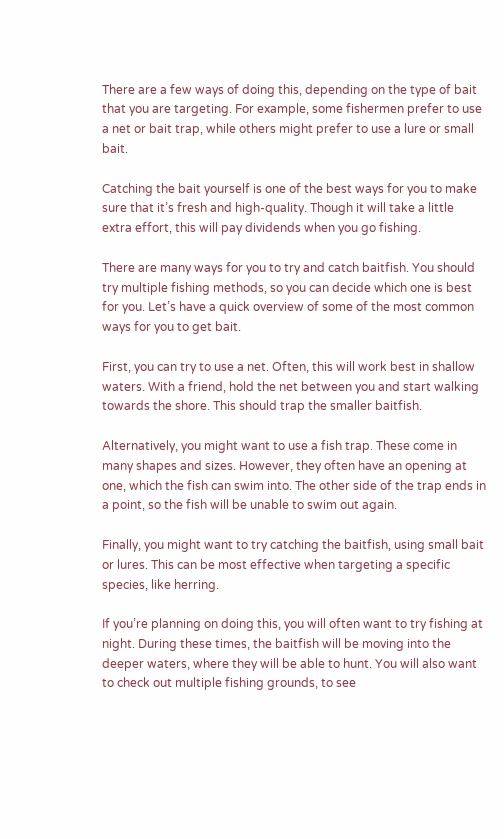There are a few ways of doing this, depending on the type of bait that you are targeting. For example, some fishermen prefer to use a net or bait trap, while others might prefer to use a lure or small bait.

Catching the bait yourself is one of the best ways for you to make sure that it’s fresh and high-quality. Though it will take a little extra effort, this will pay dividends when you go fishing.

There are many ways for you to try and catch baitfish. You should try multiple fishing methods, so you can decide which one is best for you. Let’s have a quick overview of some of the most common ways for you to get bait.

First, you can try to use a net. Often, this will work best in shallow waters. With a friend, hold the net between you and start walking towards the shore. This should trap the smaller baitfish.

Alternatively, you might want to use a fish trap. These come in many shapes and sizes. However, they often have an opening at one, which the fish can swim into. The other side of the trap ends in a point, so the fish will be unable to swim out again.

Finally, you might want to try catching the baitfish, using small bait or lures. This can be most effective when targeting a specific species, like herring.

If you’re planning on doing this, you will often want to try fishing at night. During these times, the baitfish will be moving into the deeper waters, where they will be able to hunt. You will also want to check out multiple fishing grounds, to see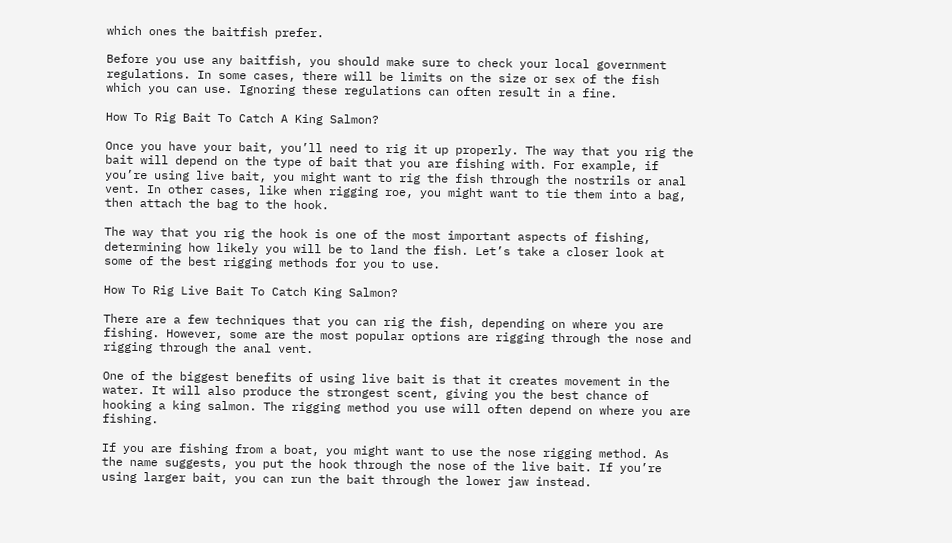which ones the baitfish prefer.

Before you use any baitfish, you should make sure to check your local government regulations. In some cases, there will be limits on the size or sex of the fish which you can use. Ignoring these regulations can often result in a fine.

How To Rig Bait To Catch A King Salmon?

Once you have your bait, you’ll need to rig it up properly. The way that you rig the bait will depend on the type of bait that you are fishing with. For example, if you’re using live bait, you might want to rig the fish through the nostrils or anal vent. In other cases, like when rigging roe, you might want to tie them into a bag, then attach the bag to the hook.

The way that you rig the hook is one of the most important aspects of fishing, determining how likely you will be to land the fish. Let’s take a closer look at some of the best rigging methods for you to use.

How To Rig Live Bait To Catch King Salmon?

There are a few techniques that you can rig the fish, depending on where you are fishing. However, some are the most popular options are rigging through the nose and rigging through the anal vent.

One of the biggest benefits of using live bait is that it creates movement in the water. It will also produce the strongest scent, giving you the best chance of hooking a king salmon. The rigging method you use will often depend on where you are fishing.

If you are fishing from a boat, you might want to use the nose rigging method. As the name suggests, you put the hook through the nose of the live bait. If you’re using larger bait, you can run the bait through the lower jaw instead.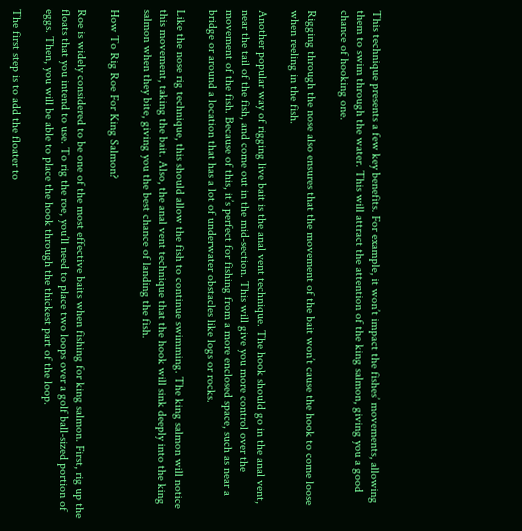This technique presents a few key benefits. For example, it won’t impact the fishes’ movements, allowing them to swim through the water. This will attract the attention of the king salmon, giving you a good chance of hooking one.

Rigging through the nose also ensures that the movement of the bait won’t cause the hook to come loose when reeling in the fish.

Another popular way of rigging live bait is the anal vent technique. The hook should go in the anal vent, near the tail of the fish, and come out in the mid-section. This will give you more control over the movement of the fish. Because of this, it’s perfect for fishing from a more enclosed space, such as near a bridge or around a location that has a lot of underwater obstacles like logs or rocks.

Like the nose rig technique, this should allow the fish to continue swimming. The king salmon will notice this movement, taking the bait. Also, the anal vent technique that the hook will sink deeply into the king salmon when they bite, giving you the best chance of landing the fish.

How To Rig Roe For King Salmon?

Roe is widely considered to be one of the most effective baits when fishing for king salmon. First, rig up the floats that you intend to use. To rig the roe, you’ll need to place two loops over a golf ball-sized portion of eggs. Then, you will be able to place the hook through the thickest part of the loop.

The first step is to add the floater to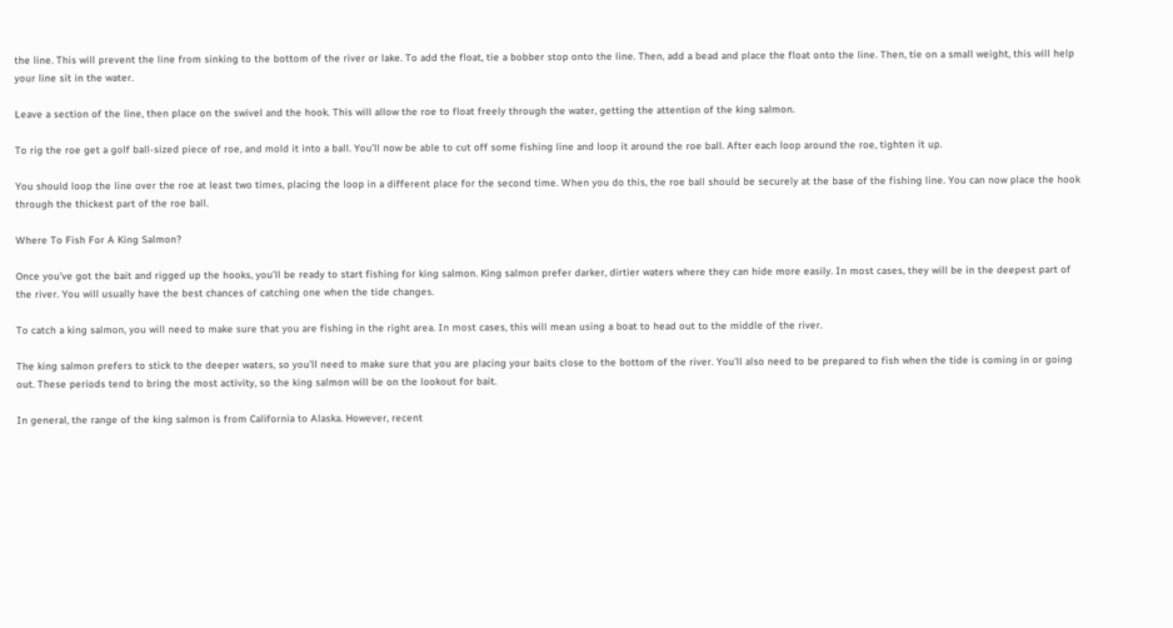the line. This will prevent the line from sinking to the bottom of the river or lake. To add the float, tie a bobber stop onto the line. Then, add a bead and place the float onto the line. Then, tie on a small weight, this will help your line sit in the water.

Leave a section of the line, then place on the swivel and the hook. This will allow the roe to float freely through the water, getting the attention of the king salmon.

To rig the roe get a golf ball-sized piece of roe, and mold it into a ball. You’ll now be able to cut off some fishing line and loop it around the roe ball. After each loop around the roe, tighten it up.

You should loop the line over the roe at least two times, placing the loop in a different place for the second time. When you do this, the roe ball should be securely at the base of the fishing line. You can now place the hook through the thickest part of the roe ball.

Where To Fish For A King Salmon?

Once you’ve got the bait and rigged up the hooks, you’ll be ready to start fishing for king salmon. King salmon prefer darker, dirtier waters where they can hide more easily. In most cases, they will be in the deepest part of the river. You will usually have the best chances of catching one when the tide changes.

To catch a king salmon, you will need to make sure that you are fishing in the right area. In most cases, this will mean using a boat to head out to the middle of the river.

The king salmon prefers to stick to the deeper waters, so you’ll need to make sure that you are placing your baits close to the bottom of the river. You’ll also need to be prepared to fish when the tide is coming in or going out. These periods tend to bring the most activity, so the king salmon will be on the lookout for bait.

In general, the range of the king salmon is from California to Alaska. However, recent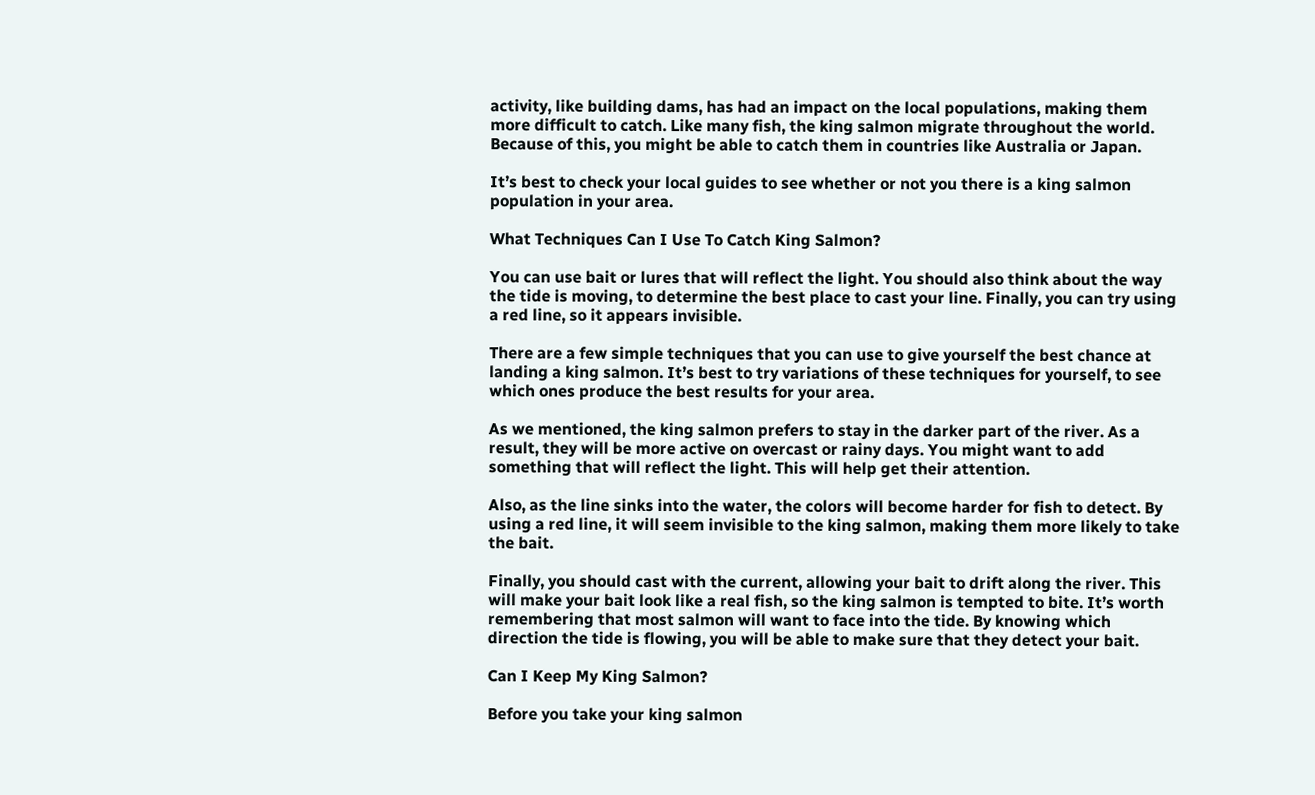activity, like building dams, has had an impact on the local populations, making them more difficult to catch. Like many fish, the king salmon migrate throughout the world. Because of this, you might be able to catch them in countries like Australia or Japan.

It’s best to check your local guides to see whether or not you there is a king salmon population in your area.

What Techniques Can I Use To Catch King Salmon?

You can use bait or lures that will reflect the light. You should also think about the way the tide is moving, to determine the best place to cast your line. Finally, you can try using a red line, so it appears invisible.

There are a few simple techniques that you can use to give yourself the best chance at landing a king salmon. It’s best to try variations of these techniques for yourself, to see which ones produce the best results for your area.

As we mentioned, the king salmon prefers to stay in the darker part of the river. As a result, they will be more active on overcast or rainy days. You might want to add something that will reflect the light. This will help get their attention.

Also, as the line sinks into the water, the colors will become harder for fish to detect. By using a red line, it will seem invisible to the king salmon, making them more likely to take the bait.

Finally, you should cast with the current, allowing your bait to drift along the river. This will make your bait look like a real fish, so the king salmon is tempted to bite. It’s worth remembering that most salmon will want to face into the tide. By knowing which direction the tide is flowing, you will be able to make sure that they detect your bait.

Can I Keep My King Salmon?

Before you take your king salmon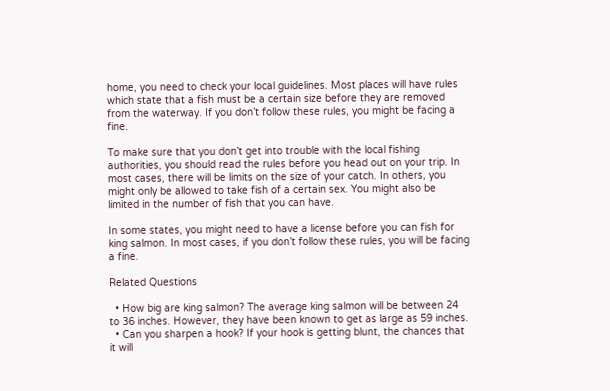home, you need to check your local guidelines. Most places will have rules which state that a fish must be a certain size before they are removed from the waterway. If you don’t follow these rules, you might be facing a fine.

To make sure that you don’t get into trouble with the local fishing authorities, you should read the rules before you head out on your trip. In most cases, there will be limits on the size of your catch. In others, you might only be allowed to take fish of a certain sex. You might also be limited in the number of fish that you can have.

In some states, you might need to have a license before you can fish for king salmon. In most cases, if you don’t follow these rules, you will be facing a fine.

Related Questions

  • How big are king salmon? The average king salmon will be between 24 to 36 inches. However, they have been known to get as large as 59 inches.
  • Can you sharpen a hook? If your hook is getting blunt, the chances that it will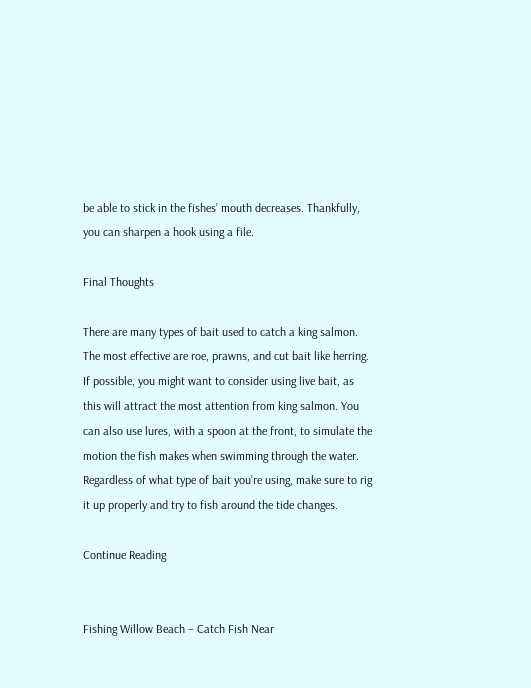be able to stick in the fishes’ mouth decreases. Thankfully, you can sharpen a hook using a file.

Final Thoughts

There are many types of bait used to catch a king salmon. The most effective are roe, prawns, and cut bait like herring. If possible, you might want to consider using live bait, as this will attract the most attention from king salmon. You can also use lures, with a spoon at the front, to simulate the motion the fish makes when swimming through the water. Regardless of what type of bait you’re using, make sure to rig it up properly and try to fish around the tide changes.

Continue Reading


Fishing Willow Beach – Catch Fish Near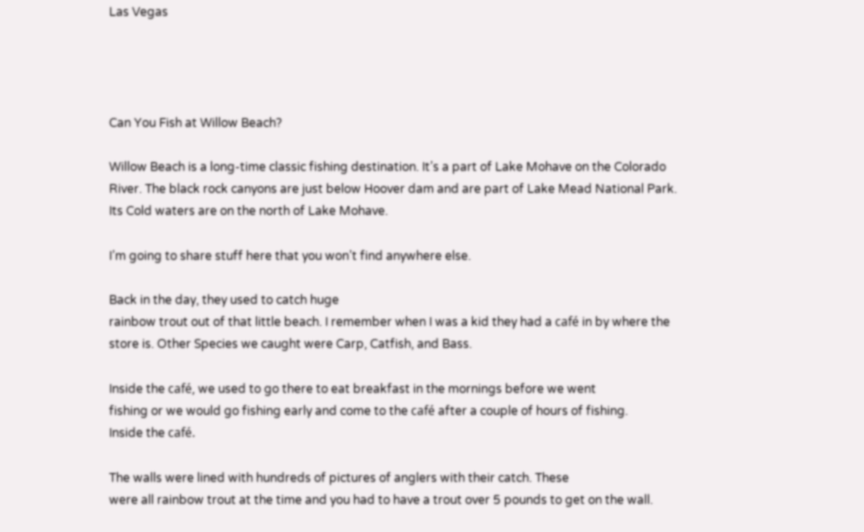Las Vegas




Can You Fish at Willow Beach?

Willow Beach is a long-time classic fishing destination. It’s a part of Lake Mohave on the Colorado River. The black rock canyons are just below Hoover dam and are part of Lake Mead National Park. Its Cold waters are on the north of Lake Mohave.

I’m going to share stuff here that you won’t find anywhere else.

Back in the day, they used to catch huge
rainbow trout out of that little beach. I remember when I was a kid they had a café in by where the
store is. Other Species we caught were Carp, Catfish, and Bass.

Inside the café, we used to go there to eat breakfast in the mornings before we went
fishing or we would go fishing early and come to the café after a couple of hours of fishing.
Inside the café.

The walls were lined with hundreds of pictures of anglers with their catch. These
were all rainbow trout at the time and you had to have a trout over 5 pounds to get on the wall.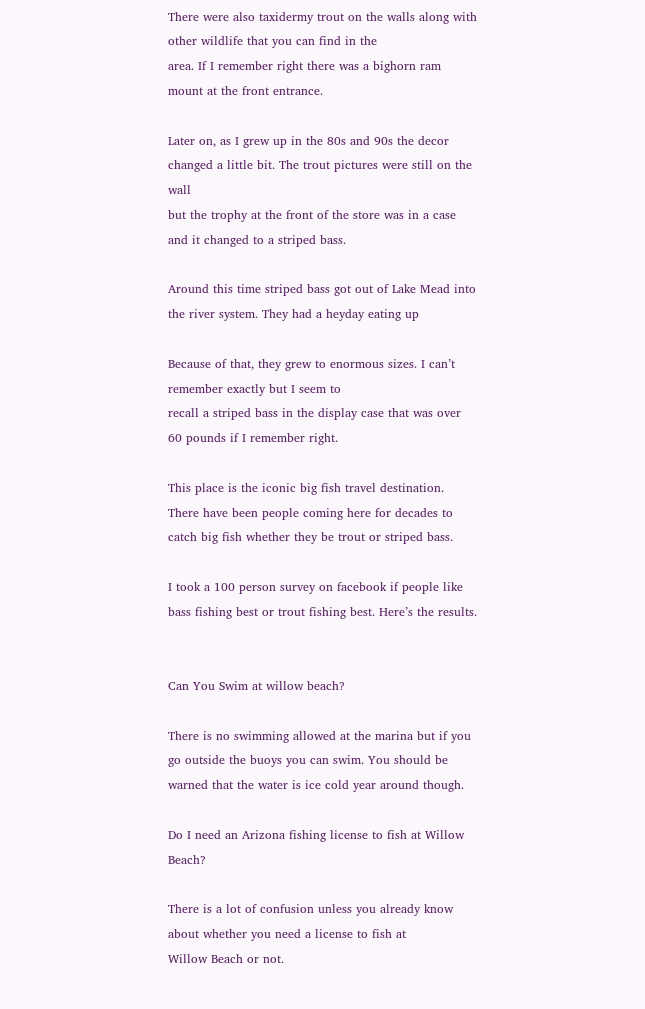There were also taxidermy trout on the walls along with other wildlife that you can find in the
area. If I remember right there was a bighorn ram mount at the front entrance.

Later on, as I grew up in the 80s and 90s the decor changed a little bit. The trout pictures were still on the wall
but the trophy at the front of the store was in a case and it changed to a striped bass.

Around this time striped bass got out of Lake Mead into the river system. They had a heyday eating up

Because of that, they grew to enormous sizes. I can’t remember exactly but I seem to
recall a striped bass in the display case that was over 60 pounds if I remember right.

This place is the iconic big fish travel destination. There have been people coming here for decades to
catch big fish whether they be trout or striped bass.

I took a 100 person survey on facebook if people like bass fishing best or trout fishing best. Here’s the results.


Can You Swim at willow beach?

There is no swimming allowed at the marina but if you go outside the buoys you can swim. You should be warned that the water is ice cold year around though.

Do I need an Arizona fishing license to fish at Willow Beach?

There is a lot of confusion unless you already know about whether you need a license to fish at
Willow Beach or not.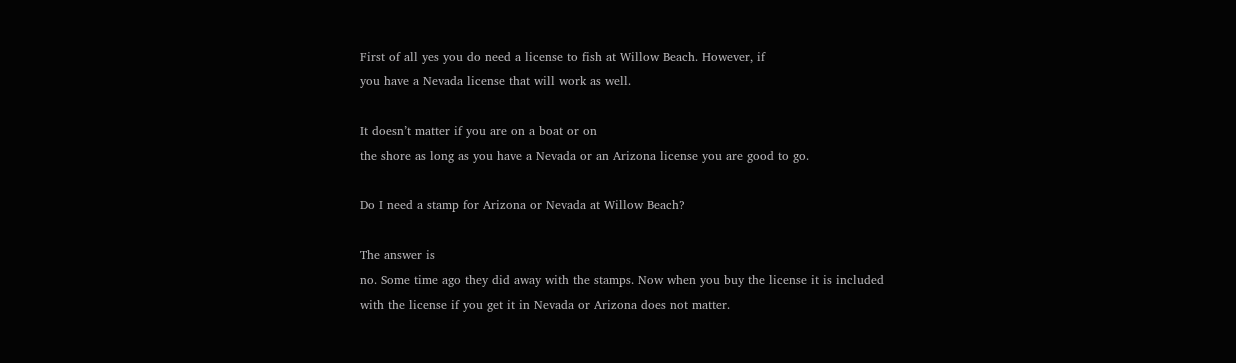First of all yes you do need a license to fish at Willow Beach. However, if
you have a Nevada license that will work as well.

It doesn’t matter if you are on a boat or on
the shore as long as you have a Nevada or an Arizona license you are good to go.

Do I need a stamp for Arizona or Nevada at Willow Beach?

The answer is
no. Some time ago they did away with the stamps. Now when you buy the license it is included
with the license if you get it in Nevada or Arizona does not matter.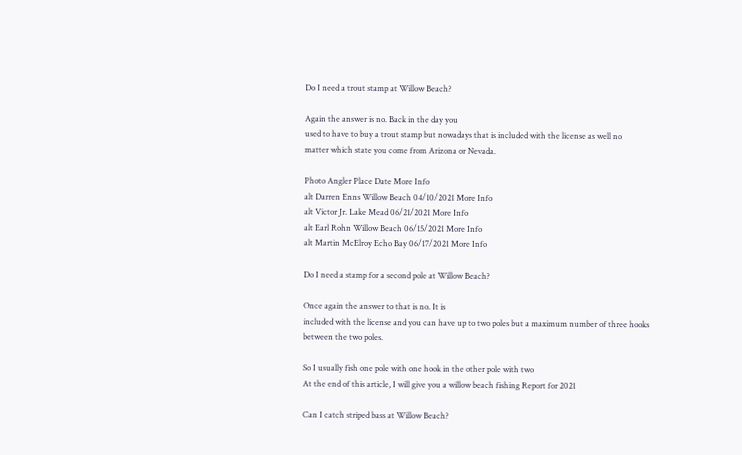Do I need a trout stamp at Willow Beach?

Again the answer is no. Back in the day you
used to have to buy a trout stamp but nowadays that is included with the license as well no
matter which state you come from Arizona or Nevada.

Photo Angler Place Date More Info
alt Darren Enns Willow Beach 04/10/2021 More Info
alt Victor Jr. Lake Mead 06/21/2021 More Info
alt Earl Rohn Willow Beach 06/15/2021 More Info
alt Martin McElroy Echo Bay 06/17/2021 More Info

Do I need a stamp for a second pole at Willow Beach?

Once again the answer to that is no. It is
included with the license and you can have up to two poles but a maximum number of three hooks
between the two poles.

So I usually fish one pole with one hook in the other pole with two
At the end of this article, I will give you a willow beach fishing Report for 2021

Can I catch striped bass at Willow Beach?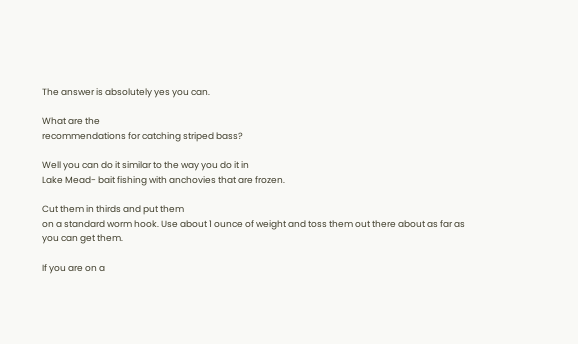The answer is absolutely yes you can.

What are the
recommendations for catching striped bass?

Well you can do it similar to the way you do it in
Lake Mead- bait fishing with anchovies that are frozen.

Cut them in thirds and put them
on a standard worm hook. Use about 1 ounce of weight and toss them out there about as far as
you can get them.

If you are on a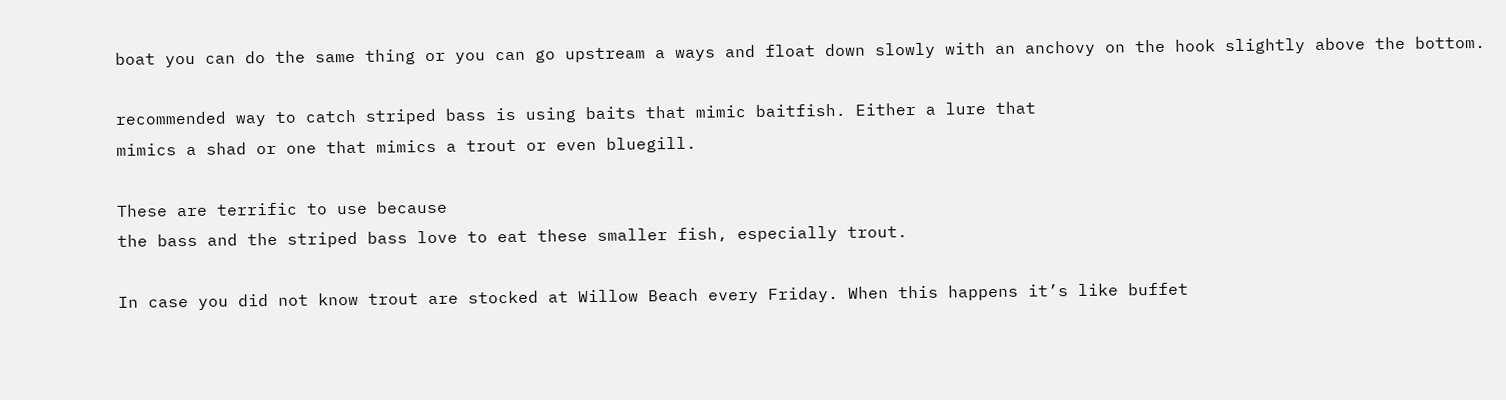boat you can do the same thing or you can go upstream a ways and float down slowly with an anchovy on the hook slightly above the bottom.

recommended way to catch striped bass is using baits that mimic baitfish. Either a lure that
mimics a shad or one that mimics a trout or even bluegill.

These are terrific to use because
the bass and the striped bass love to eat these smaller fish, especially trout.

In case you did not know trout are stocked at Willow Beach every Friday. When this happens it’s like buffet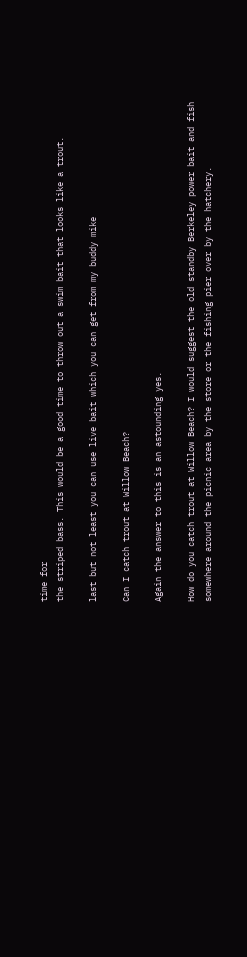time for
the striped bass. This would be a good time to throw out a swim bait that looks like a trout.

last but not least you can use live bait which you can get from my buddy mike

Can I catch trout at Willow Beach?

Again the answer to this is an astounding yes.

How do you catch trout at Willow Beach? I would suggest the old standby Berkeley power bait and fish
somewhere around the picnic area by the store or the fishing pier over by the hatchery.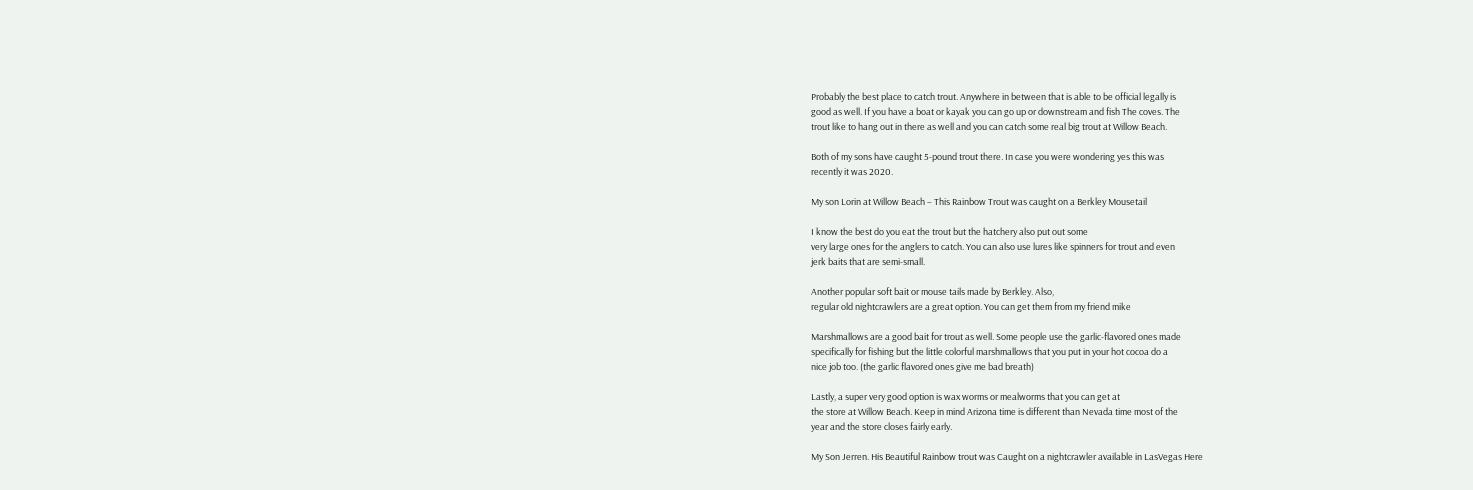Probably the best place to catch trout. Anywhere in between that is able to be official legally is
good as well. If you have a boat or kayak you can go up or downstream and fish The coves. The
trout like to hang out in there as well and you can catch some real big trout at Willow Beach.

Both of my sons have caught 5-pound trout there. In case you were wondering yes this was
recently it was 2020.

My son Lorin at Willow Beach – This Rainbow Trout was caught on a Berkley Mousetail

I know the best do you eat the trout but the hatchery also put out some
very large ones for the anglers to catch. You can also use lures like spinners for trout and even
jerk baits that are semi-small.

Another popular soft bait or mouse tails made by Berkley. Also,
regular old nightcrawlers are a great option. You can get them from my friend mike

Marshmallows are a good bait for trout as well. Some people use the garlic-flavored ones made
specifically for fishing but the little colorful marshmallows that you put in your hot cocoa do a
nice job too. (the garlic flavored ones give me bad breath)

Lastly, a super very good option is wax worms or mealworms that you can get at
the store at Willow Beach. Keep in mind Arizona time is different than Nevada time most of the
year and the store closes fairly early.

My Son Jerren. His Beautiful Rainbow trout was Caught on a nightcrawler available in LasVegas Here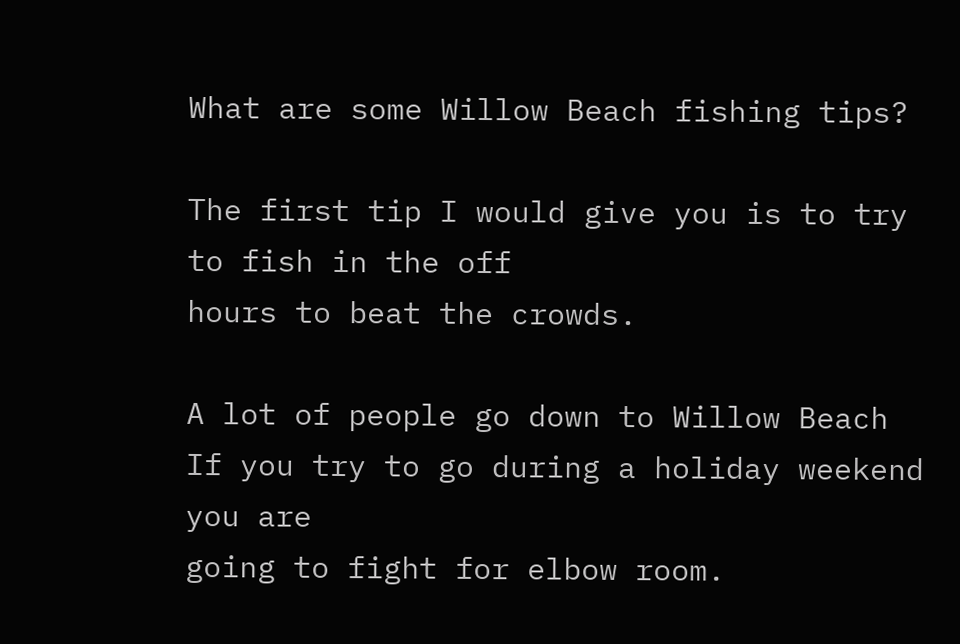What are some Willow Beach fishing tips?

The first tip I would give you is to try to fish in the off
hours to beat the crowds.

A lot of people go down to Willow Beach If you try to go during a holiday weekend you are
going to fight for elbow room.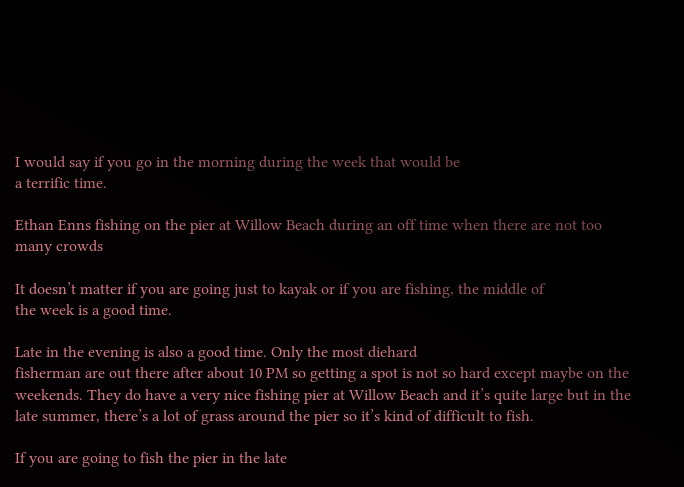I would say if you go in the morning during the week that would be
a terrific time.

Ethan Enns fishing on the pier at Willow Beach during an off time when there are not too many crowds

It doesn’t matter if you are going just to kayak or if you are fishing, the middle of
the week is a good time.

Late in the evening is also a good time. Only the most diehard
fisherman are out there after about 10 PM so getting a spot is not so hard except maybe on the
weekends. They do have a very nice fishing pier at Willow Beach and it’s quite large but in the
late summer, there’s a lot of grass around the pier so it’s kind of difficult to fish.

If you are going to fish the pier in the late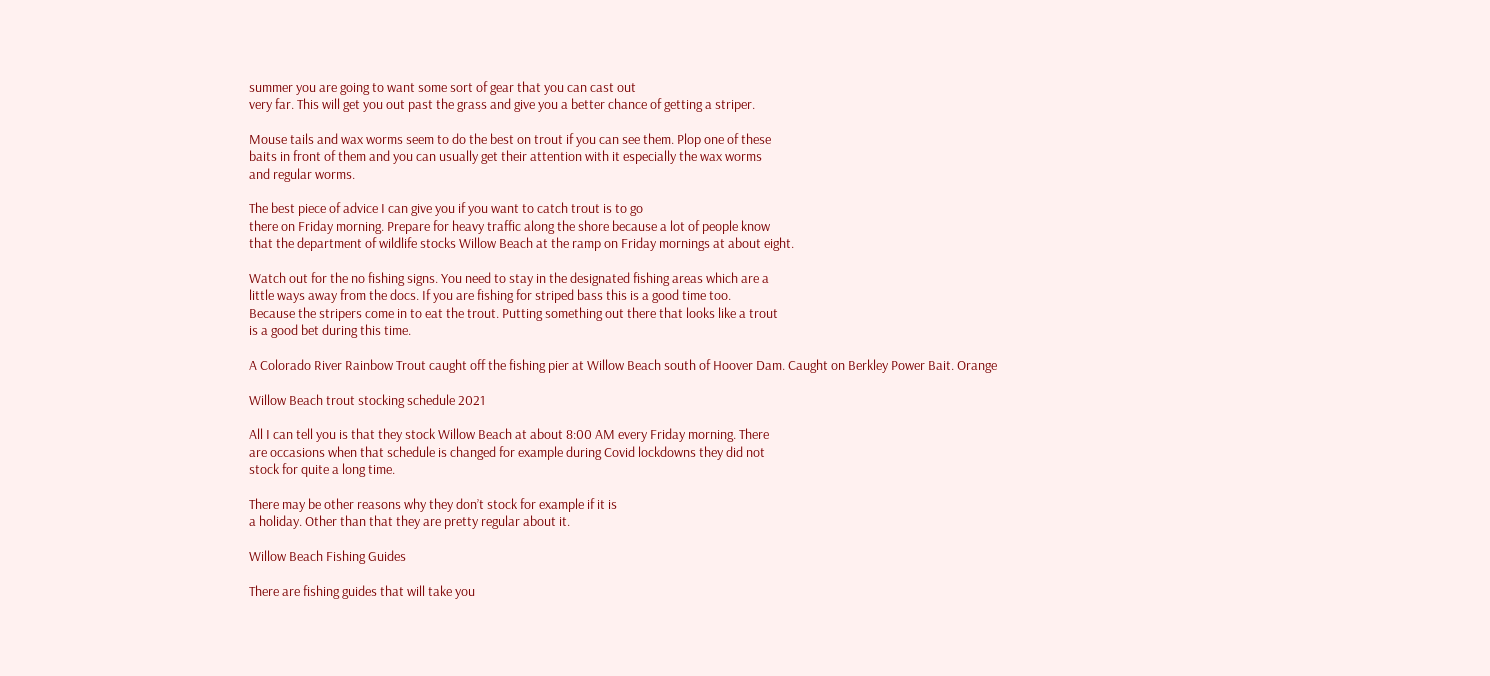summer you are going to want some sort of gear that you can cast out
very far. This will get you out past the grass and give you a better chance of getting a striper.

Mouse tails and wax worms seem to do the best on trout if you can see them. Plop one of these
baits in front of them and you can usually get their attention with it especially the wax worms
and regular worms.

The best piece of advice I can give you if you want to catch trout is to go
there on Friday morning. Prepare for heavy traffic along the shore because a lot of people know
that the department of wildlife stocks Willow Beach at the ramp on Friday mornings at about eight.

Watch out for the no fishing signs. You need to stay in the designated fishing areas which are a
little ways away from the docs. If you are fishing for striped bass this is a good time too.
Because the stripers come in to eat the trout. Putting something out there that looks like a trout
is a good bet during this time.

A Colorado River Rainbow Trout caught off the fishing pier at Willow Beach south of Hoover Dam. Caught on Berkley Power Bait. Orange

Willow Beach trout stocking schedule 2021

All I can tell you is that they stock Willow Beach at about 8:00 AM every Friday morning. There
are occasions when that schedule is changed for example during Covid lockdowns they did not
stock for quite a long time.

There may be other reasons why they don’t stock for example if it is
a holiday. Other than that they are pretty regular about it.

Willow Beach Fishing Guides

There are fishing guides that will take you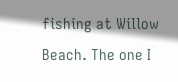fishing at Willow Beach. The one I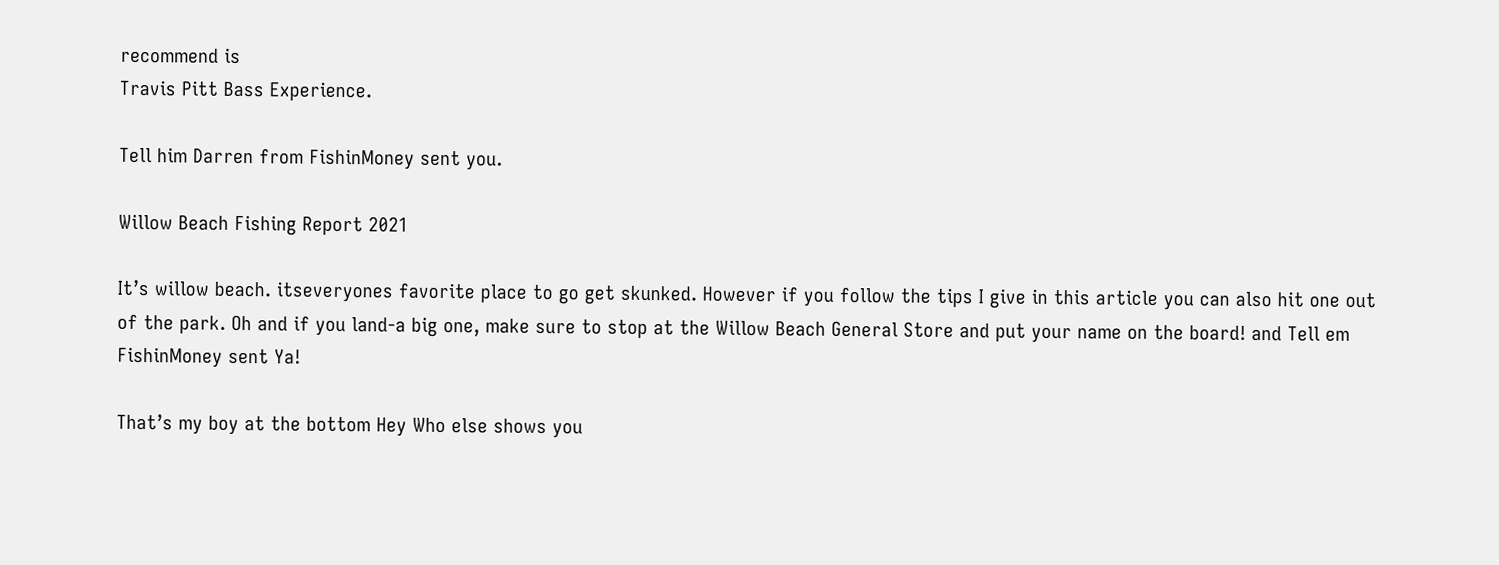recommend is
Travis Pitt Bass Experience.

Tell him Darren from FishinMoney sent you.

Willow Beach Fishing Report 2021

It’s willow beach. itseveryones favorite place to go get skunked. However if you follow the tips I give in this article you can also hit one out of the park. Oh and if you land-a big one, make sure to stop at the Willow Beach General Store and put your name on the board! and Tell em FishinMoney sent Ya!

That’s my boy at the bottom Hey Who else shows you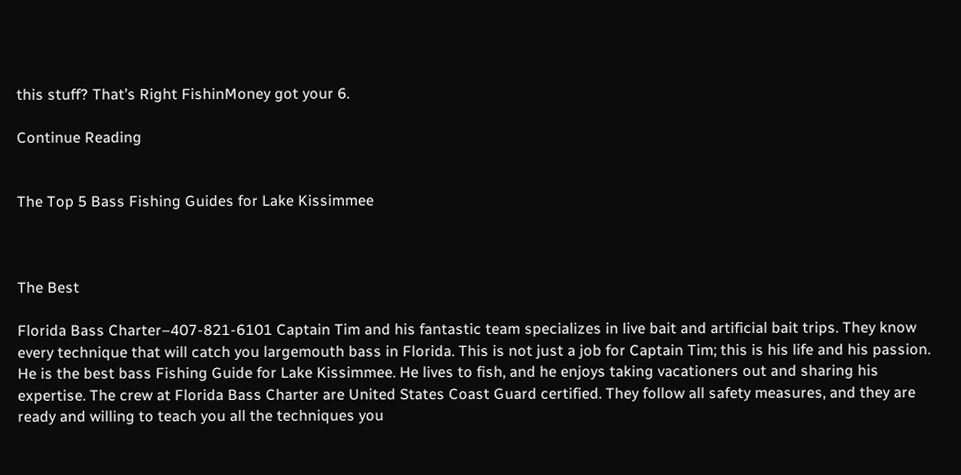this stuff? That’s Right FishinMoney got your 6.

Continue Reading


The Top 5 Bass Fishing Guides for Lake Kissimmee



The Best

Florida Bass Charter–407-821-6101 Captain Tim and his fantastic team specializes in live bait and artificial bait trips. They know every technique that will catch you largemouth bass in Florida. This is not just a job for Captain Tim; this is his life and his passion. He is the best bass Fishing Guide for Lake Kissimmee. He lives to fish, and he enjoys taking vacationers out and sharing his expertise. The crew at Florida Bass Charter are United States Coast Guard certified. They follow all safety measures, and they are ready and willing to teach you all the techniques you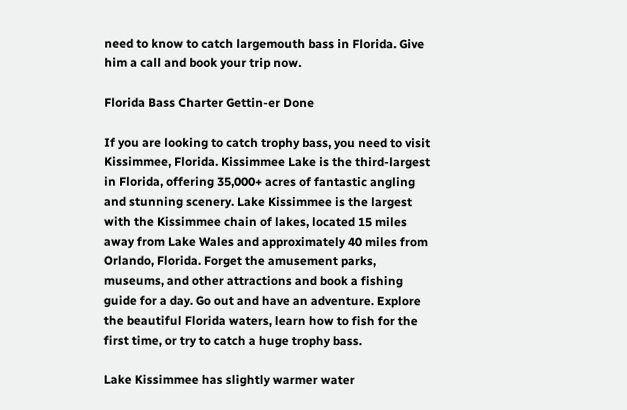need to know to catch largemouth bass in Florida. Give him a call and book your trip now.

Florida Bass Charter Gettin-er Done

If you are looking to catch trophy bass, you need to visit Kissimmee, Florida. Kissimmee Lake is the third-largest in Florida, offering 35,000+ acres of fantastic angling and stunning scenery. Lake Kissimmee is the largest with the Kissimmee chain of lakes, located 15 miles away from Lake Wales and approximately 40 miles from Orlando, Florida. Forget the amusement parks, museums, and other attractions and book a fishing guide for a day. Go out and have an adventure. Explore the beautiful Florida waters, learn how to fish for the first time, or try to catch a huge trophy bass.

Lake Kissimmee has slightly warmer water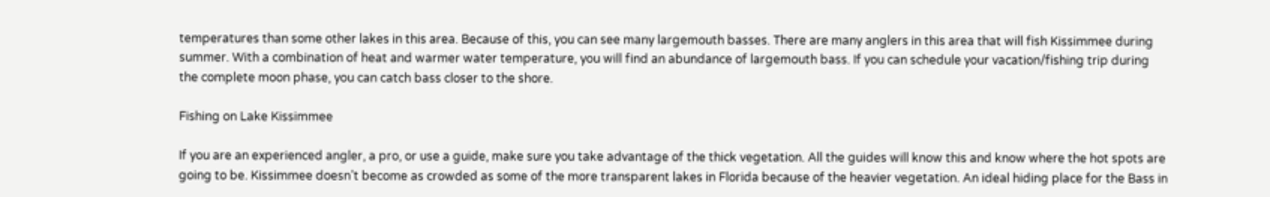temperatures than some other lakes in this area. Because of this, you can see many largemouth basses. There are many anglers in this area that will fish Kissimmee during summer. With a combination of heat and warmer water temperature, you will find an abundance of largemouth bass. If you can schedule your vacation/fishing trip during the complete moon phase, you can catch bass closer to the shore.

Fishing on Lake Kissimmee

If you are an experienced angler, a pro, or use a guide, make sure you take advantage of the thick vegetation. All the guides will know this and know where the hot spots are going to be. Kissimmee doesn’t become as crowded as some of the more transparent lakes in Florida because of the heavier vegetation. An ideal hiding place for the Bass in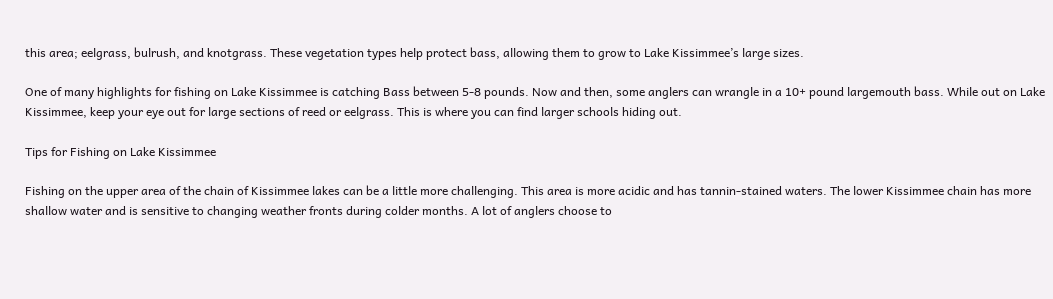this area; eelgrass, bulrush, and knotgrass. These vegetation types help protect bass, allowing them to grow to Lake Kissimmee’s large sizes.

One of many highlights for fishing on Lake Kissimmee is catching Bass between 5-8 pounds. Now and then, some anglers can wrangle in a 10+ pound largemouth bass. While out on Lake Kissimmee, keep your eye out for large sections of reed or eelgrass. This is where you can find larger schools hiding out.

Tips for Fishing on Lake Kissimmee

Fishing on the upper area of the chain of Kissimmee lakes can be a little more challenging. This area is more acidic and has tannin-stained waters. The lower Kissimmee chain has more shallow water and is sensitive to changing weather fronts during colder months. A lot of anglers choose to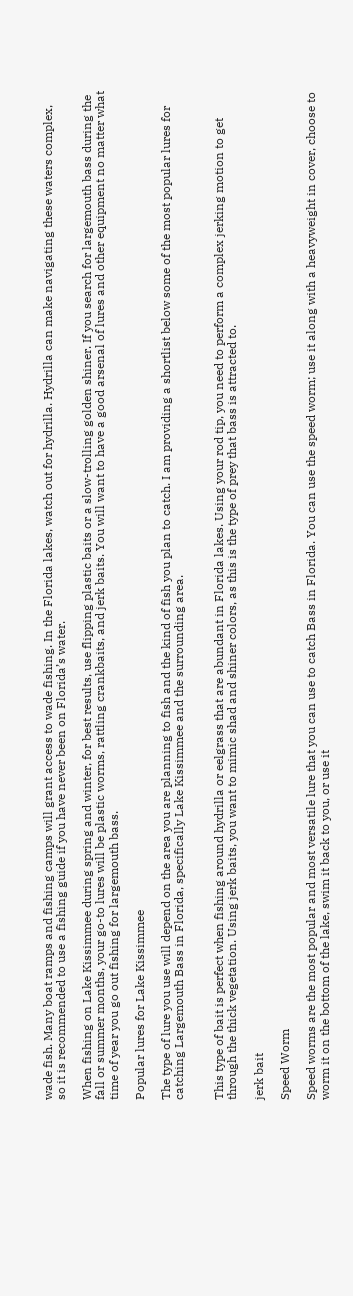wade fish. Many boat ramps and fishing camps will grant access to wade fishing. In the Florida lakes, watch out for hydrilla. Hydrilla can make navigating these waters complex, so it is recommended to use a fishing guide if you have never been on Florida’s water.

When fishing on Lake Kissimmee during spring and winter, for best results, use flipping plastic baits or a slow-trolling golden shiner. If you search for largemouth bass during the fall or summer months, your go-to lures will be plastic worms, rattling crankbaits, and jerk baits. You will want to have a good arsenal of lures and other equipment no matter what time of year you go out fishing for largemouth bass.

Popular lures for Lake Kissimmee

The type of lure you use will depend on the area you are planning to fish and the kind of fish you plan to catch. I am providing a shortlist below some of the most popular lures for catching Largemouth Bass in Florida, specifically Lake Kissimmee and the surrounding area.


This type of bait is perfect when fishing around hydrilla or eelgrass that are abundant in Florida lakes. Using your rod tip, you need to perform a complex jerking motion to get through the thick vegetation. Using jerk baits, you want to mimic shad and shiner colors, as this is the type of prey that bass is attracted to.

jerk bait

Speed Worm

Speed worms are the most popular and most versatile lure that you can use to catch Bass in Florida. You can use the speed worm; use it along with a heavyweight in cover, choose to worm it on the bottom of the lake, swim it back to you, or use it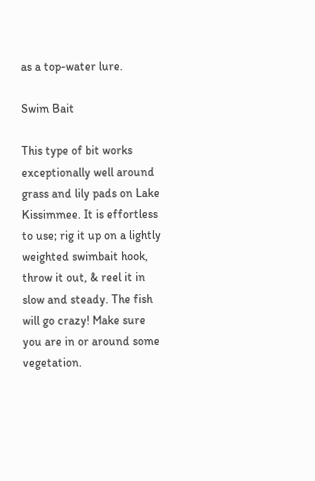as a top-water lure.

Swim Bait

This type of bit works exceptionally well around grass and lily pads on Lake Kissimmee. It is effortless to use; rig it up on a lightly weighted swimbait hook, throw it out, & reel it in slow and steady. The fish will go crazy! Make sure you are in or around some vegetation.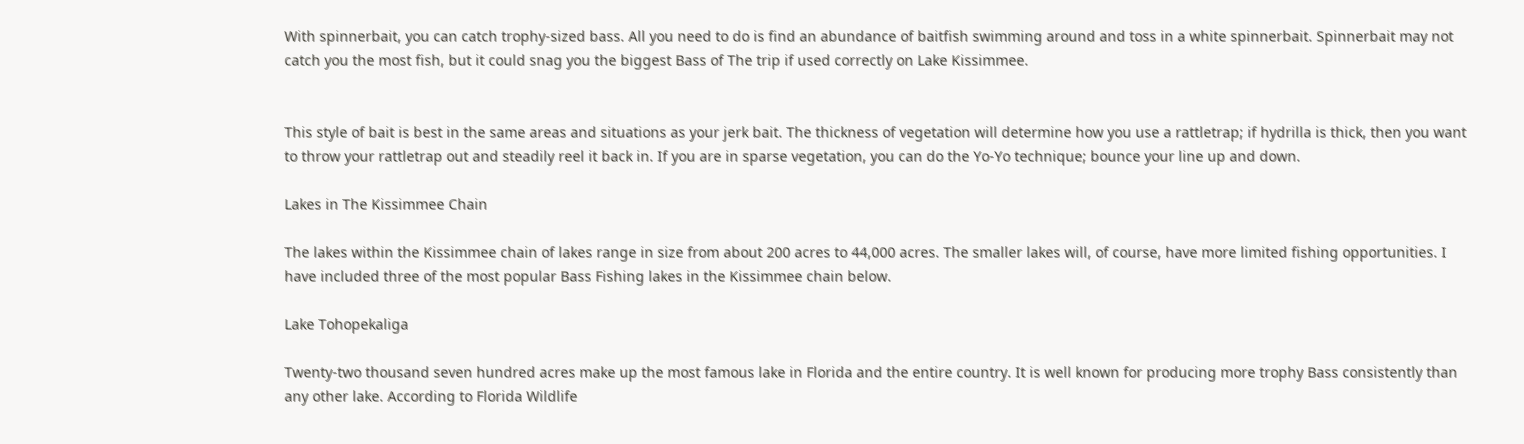With spinnerbait, you can catch trophy-sized bass. All you need to do is find an abundance of baitfish swimming around and toss in a white spinnerbait. Spinnerbait may not catch you the most fish, but it could snag you the biggest Bass of The trip if used correctly on Lake Kissimmee.


This style of bait is best in the same areas and situations as your jerk bait. The thickness of vegetation will determine how you use a rattletrap; if hydrilla is thick, then you want to throw your rattletrap out and steadily reel it back in. If you are in sparse vegetation, you can do the Yo-Yo technique; bounce your line up and down.

Lakes in The Kissimmee Chain

The lakes within the Kissimmee chain of lakes range in size from about 200 acres to 44,000 acres. The smaller lakes will, of course, have more limited fishing opportunities. I have included three of the most popular Bass Fishing lakes in the Kissimmee chain below.

Lake Tohopekaliga

Twenty-two thousand seven hundred acres make up the most famous lake in Florida and the entire country. It is well known for producing more trophy Bass consistently than any other lake. According to Florida Wildlife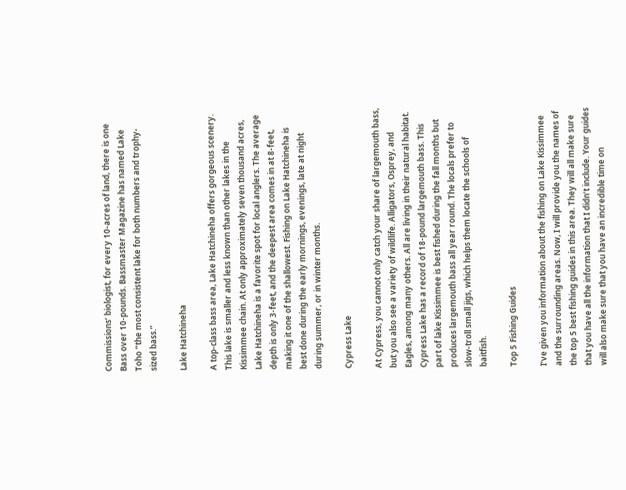Commissions’ biologist, for every 10-acres of land, there is one Bass over 10-pounds. Bassmaster Magazine has named Lake Toho “the most consistent lake for both numbers and trophy-sized bass.”

Lake Hatchineha

A top-class bass area, Lake Hatchineha offers gorgeous scenery. This lake is smaller and less known than other lakes in the Kissimmee chain. At only approximately seven thousand acres, Lake Hatchineha is a favorite spot for local anglers. The average depth is only 3-feet, and the deepest area comes in at 8-feet, making it one of the shallowest. Fishing on Lake Hatchineha is best done during the early mornings, evenings, late at night during summer, or in winter months.

Cypress Lake

At Cypress, you cannot only catch your share of largemouth bass, but you also see a variety of wildlife. Alligators, Osprey, and Eagles, among many others. All are living in their natural habitat. Cypress Lake has a record of 18-pound largemouth bass. This part of lake Kissimmee is best fished during the fall months but produces largemouth bass all year round. The locals prefer to slow-troll small jigs, which helps them locate the schools of baitfish.

Top 5 Fishing Guides

I’ve given you information about the fishing on Lake Kissimmee and the surrounding areas. Now, I will provide you the names of the top 5 best fishing guides in this area. They will all make sure that you have all the information that I didn’t include. Your guides will also make sure that you have an incredible time on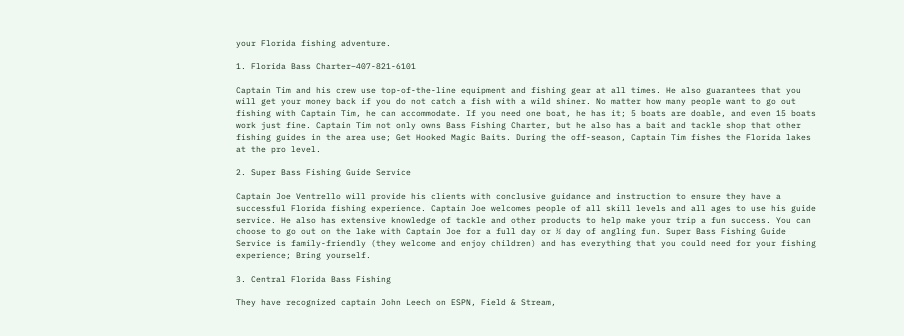your Florida fishing adventure.

1. Florida Bass Charter–407-821-6101

Captain Tim and his crew use top-of-the-line equipment and fishing gear at all times. He also guarantees that you will get your money back if you do not catch a fish with a wild shiner. No matter how many people want to go out fishing with Captain Tim, he can accommodate. If you need one boat, he has it; 5 boats are doable, and even 15 boats work just fine. Captain Tim not only owns Bass Fishing Charter, but he also has a bait and tackle shop that other fishing guides in the area use; Get Hooked Magic Baits. During the off-season, Captain Tim fishes the Florida lakes at the pro level.

2. Super Bass Fishing Guide Service

Captain Joe Ventrello will provide his clients with conclusive guidance and instruction to ensure they have a successful Florida fishing experience. Captain Joe welcomes people of all skill levels and all ages to use his guide service. He also has extensive knowledge of tackle and other products to help make your trip a fun success. You can choose to go out on the lake with Captain Joe for a full day or ½ day of angling fun. Super Bass Fishing Guide Service is family-friendly (they welcome and enjoy children) and has everything that you could need for your fishing experience; Bring yourself.

3. Central Florida Bass Fishing

They have recognized captain John Leech on ESPN, Field & Stream,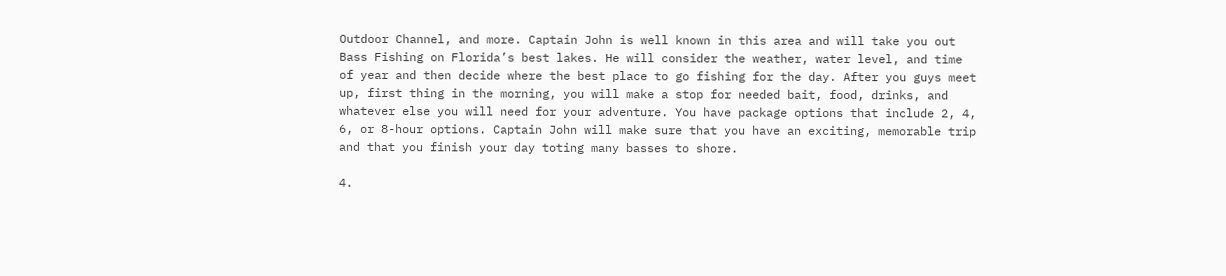Outdoor Channel, and more. Captain John is well known in this area and will take you out Bass Fishing on Florida’s best lakes. He will consider the weather, water level, and time of year and then decide where the best place to go fishing for the day. After you guys meet up, first thing in the morning, you will make a stop for needed bait, food, drinks, and whatever else you will need for your adventure. You have package options that include 2, 4, 6, or 8-hour options. Captain John will make sure that you have an exciting, memorable trip and that you finish your day toting many basses to shore.

4.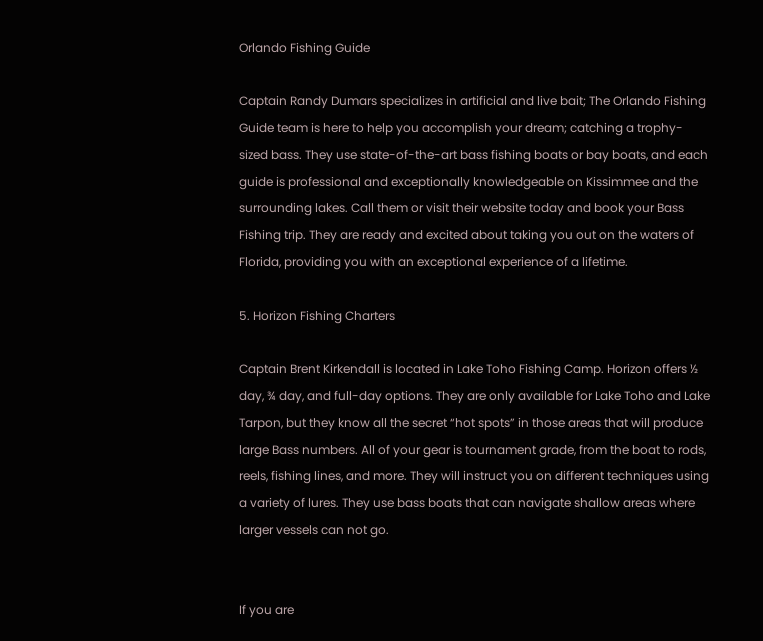Orlando Fishing Guide

Captain Randy Dumars specializes in artificial and live bait; The Orlando Fishing Guide team is here to help you accomplish your dream; catching a trophy-sized bass. They use state-of-the-art bass fishing boats or bay boats, and each guide is professional and exceptionally knowledgeable on Kissimmee and the surrounding lakes. Call them or visit their website today and book your Bass Fishing trip. They are ready and excited about taking you out on the waters of Florida, providing you with an exceptional experience of a lifetime.

5. Horizon Fishing Charters

Captain Brent Kirkendall is located in Lake Toho Fishing Camp. Horizon offers ½ day, ¾ day, and full-day options. They are only available for Lake Toho and Lake Tarpon, but they know all the secret “hot spots” in those areas that will produce large Bass numbers. All of your gear is tournament grade, from the boat to rods, reels, fishing lines, and more. They will instruct you on different techniques using a variety of lures. They use bass boats that can navigate shallow areas where larger vessels can not go.


If you are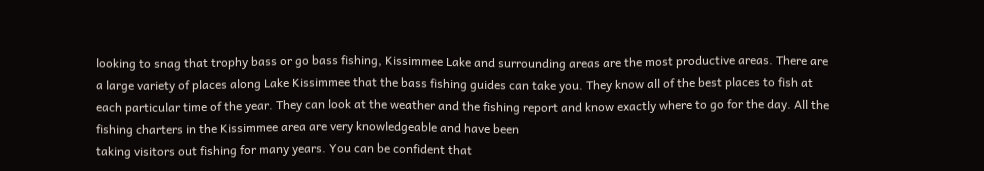looking to snag that trophy bass or go bass fishing, Kissimmee Lake and surrounding areas are the most productive areas. There are a large variety of places along Lake Kissimmee that the bass fishing guides can take you. They know all of the best places to fish at each particular time of the year. They can look at the weather and the fishing report and know exactly where to go for the day. All the fishing charters in the Kissimmee area are very knowledgeable and have been
taking visitors out fishing for many years. You can be confident that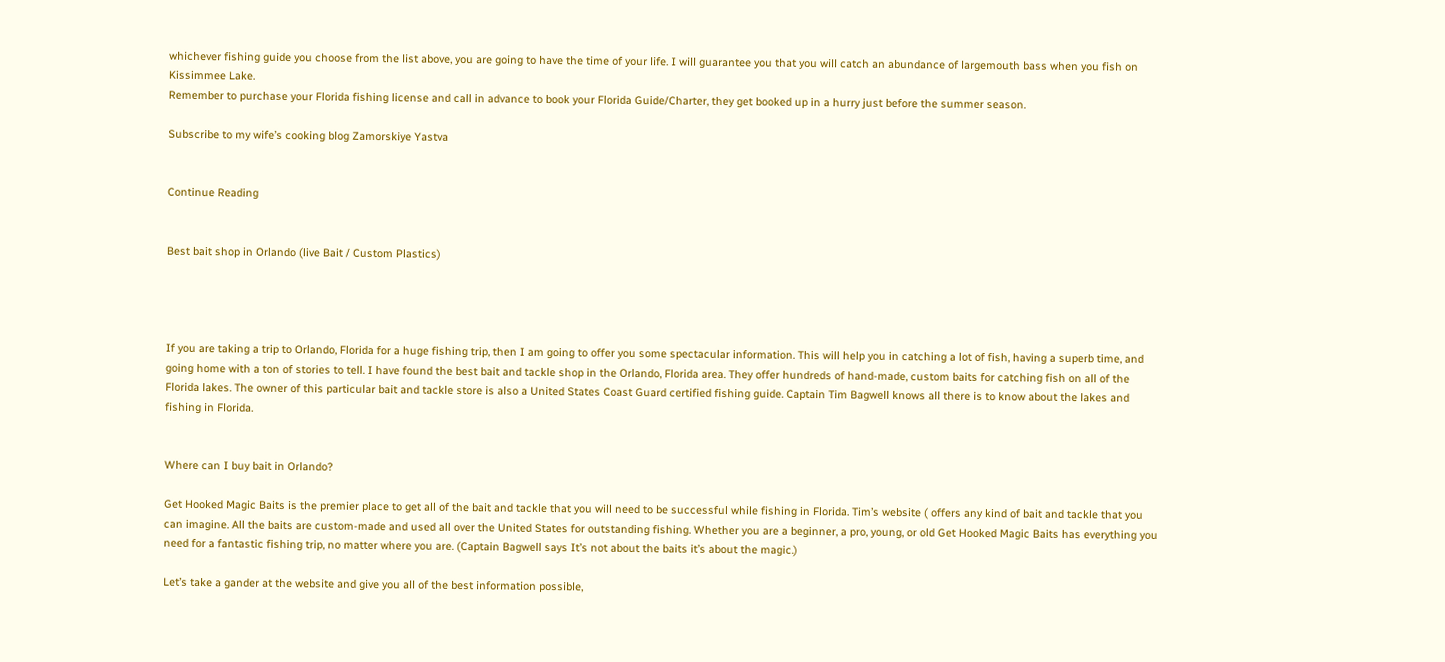whichever fishing guide you choose from the list above, you are going to have the time of your life. I will guarantee you that you will catch an abundance of largemouth bass when you fish on Kissimmee Lake.
Remember to purchase your Florida fishing license and call in advance to book your Florida Guide/Charter, they get booked up in a hurry just before the summer season.

Subscribe to my wife’s cooking blog Zamorskiye Yastva


Continue Reading


Best bait shop in Orlando (live Bait / Custom Plastics)




If you are taking a trip to Orlando, Florida for a huge fishing trip, then I am going to offer you some spectacular information. This will help you in catching a lot of fish, having a superb time, and going home with a ton of stories to tell. I have found the best bait and tackle shop in the Orlando, Florida area. They offer hundreds of hand-made, custom baits for catching fish on all of the Florida lakes. The owner of this particular bait and tackle store is also a United States Coast Guard certified fishing guide. Captain Tim Bagwell knows all there is to know about the lakes and fishing in Florida.


Where can I buy bait in Orlando?

Get Hooked Magic Baits is the premier place to get all of the bait and tackle that you will need to be successful while fishing in Florida. Tim’s website ( offers any kind of bait and tackle that you can imagine. All the baits are custom-made and used all over the United States for outstanding fishing. Whether you are a beginner, a pro, young, or old Get Hooked Magic Baits has everything you need for a fantastic fishing trip, no matter where you are. (Captain Bagwell says It’s not about the baits it’s about the magic.)

Let’s take a gander at the website and give you all of the best information possible,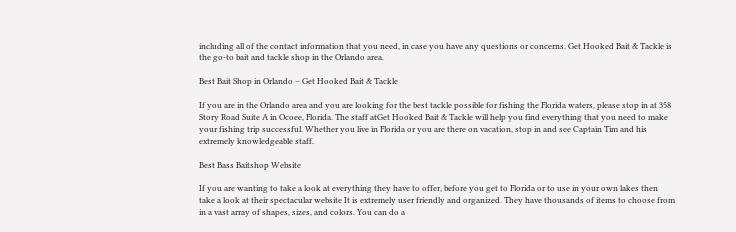including all of the contact information that you need, in case you have any questions or concerns. Get Hooked Bait & Tackle is the go-to bait and tackle shop in the Orlando area.

Best Bait Shop in Orlando – Get Hooked Bait & Tackle

If you are in the Orlando area and you are looking for the best tackle possible for fishing the Florida waters, please stop in at 358 Story Road Suite A in Ocoee, Florida. The staff atGet Hooked Bait & Tackle will help you find everything that you need to make your fishing trip successful. Whether you live in Florida or you are there on vacation, stop in and see Captain Tim and his extremely knowledgeable staff.

Best Bass Baitshop Website

If you are wanting to take a look at everything they have to offer, before you get to Florida or to use in your own lakes then take a look at their spectacular website It is extremely user friendly and organized. They have thousands of items to choose from in a vast array of shapes, sizes, and colors. You can do a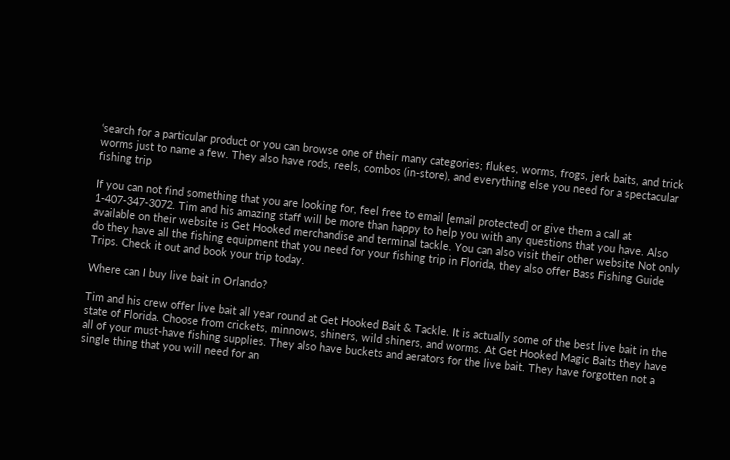‘search for a particular product or you can browse one of their many categories; flukes, worms, frogs, jerk baits, and trick worms just to name a few. They also have rods, reels, combos (in-store), and everything else you need for a spectacular fishing trip

If you can not find something that you are looking for, feel free to email [email protected] or give them a call at 1-407-347-3072. Tim and his amazing staff will be more than happy to help you with any questions that you have. Also available on their website is Get Hooked merchandise and terminal tackle. You can also visit their other website Not only do they have all the fishing equipment that you need for your fishing trip in Florida, they also offer Bass Fishing Guide Trips. Check it out and book your trip today.

Where can I buy live bait in Orlando?

Tim and his crew offer live bait all year round at Get Hooked Bait & Tackle. It is actually some of the best live bait in the state of Florida. Choose from crickets, minnows, shiners, wild shiners, and worms. At Get Hooked Magic Baits they have all of your must-have fishing supplies. They also have buckets and aerators for the live bait. They have forgotten not a single thing that you will need for an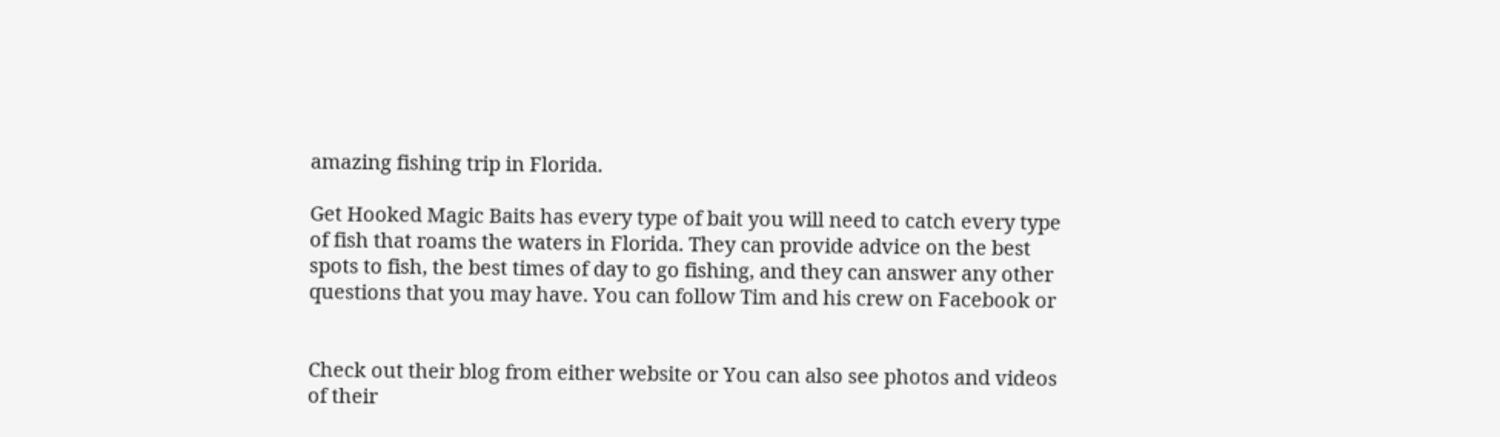amazing fishing trip in Florida.

Get Hooked Magic Baits has every type of bait you will need to catch every type of fish that roams the waters in Florida. They can provide advice on the best spots to fish, the best times of day to go fishing, and they can answer any other questions that you may have. You can follow Tim and his crew on Facebook or


Check out their blog from either website or You can also see photos and videos of their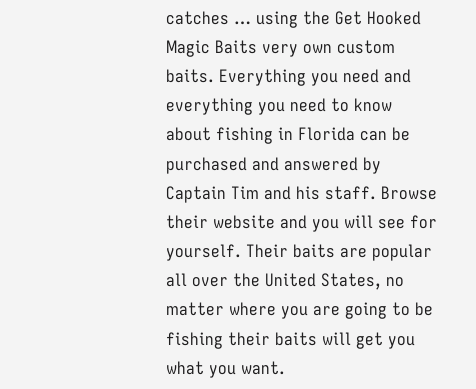catches … using the Get Hooked Magic Baits very own custom baits. Everything you need and everything you need to know about fishing in Florida can be purchased and answered by Captain Tim and his staff. Browse their website and you will see for yourself. Their baits are popular all over the United States, no matter where you are going to be fishing their baits will get you what you want.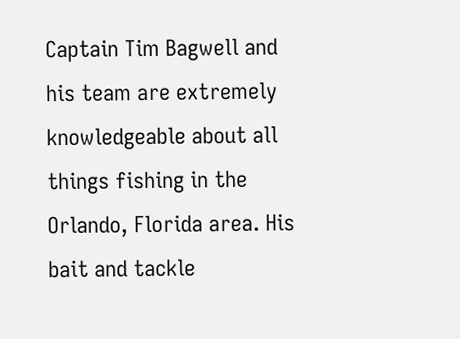Captain Tim Bagwell and his team are extremely knowledgeable about all things fishing in the Orlando, Florida area. His bait and tackle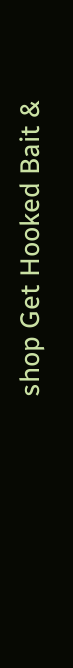shop Get Hooked Bait &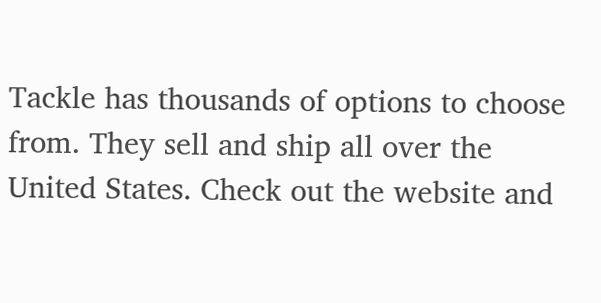Tackle has thousands of options to choose from. They sell and ship all over the United States. Check out the website and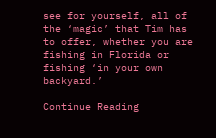see for yourself, all of the ‘magic’ that Tim has to offer, whether you are fishing in Florida or fishing ‘in your own backyard.’

Continue Reading